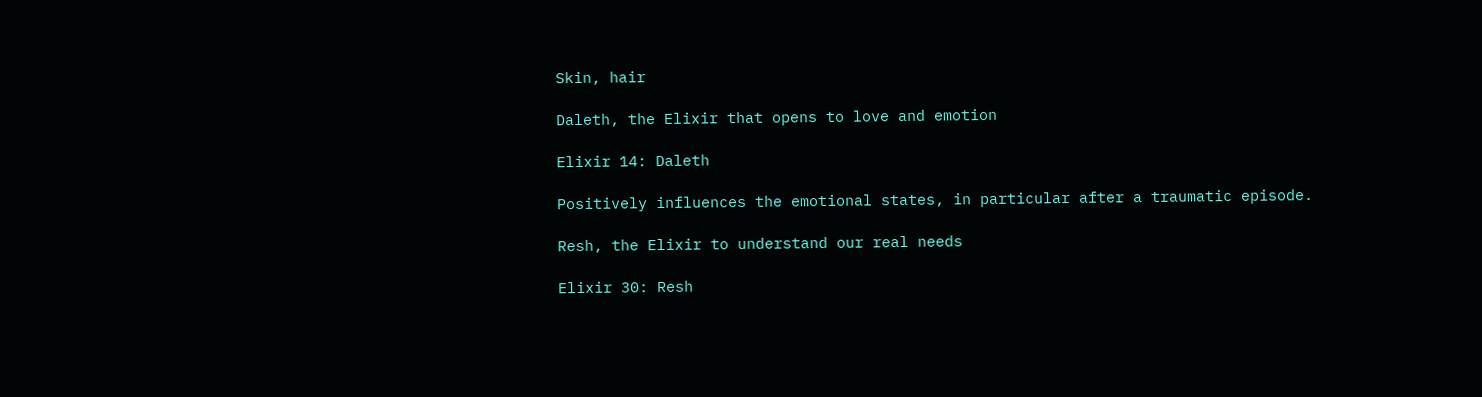Skin, hair

Daleth, the Elixir that opens to love and emotion

Elixir 14: Daleth

Positively influences the emotional states, in particular after a traumatic episode.

Resh, the Elixir to understand our real needs

Elixir 30: Resh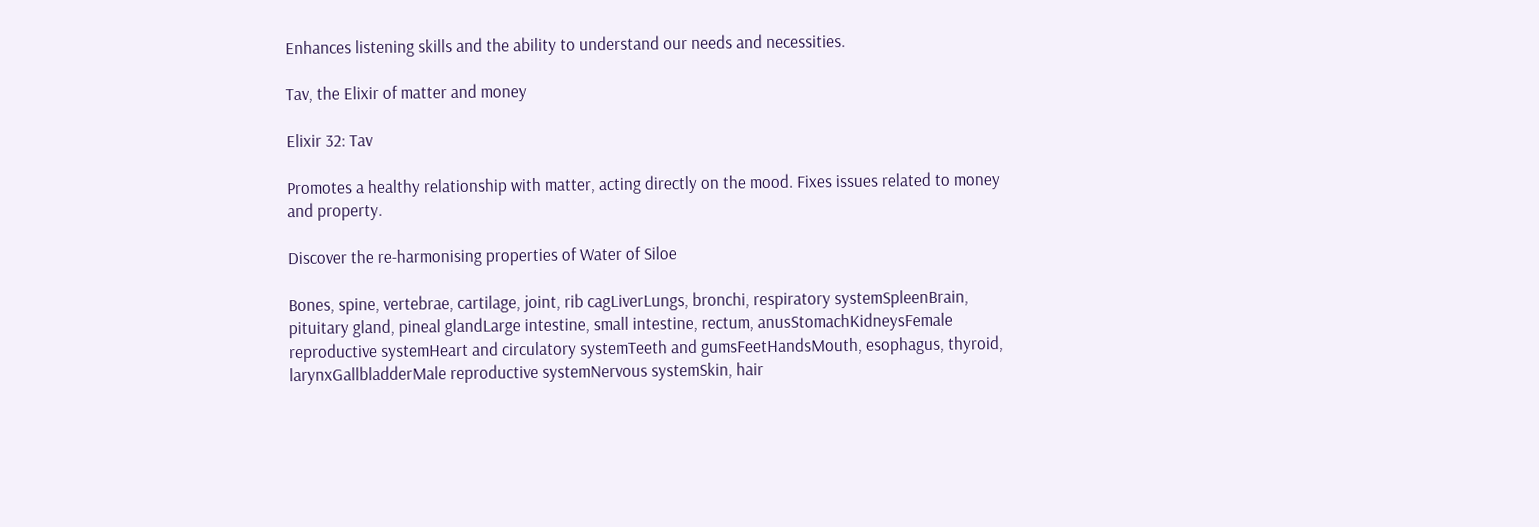Enhances listening skills and the ability to understand our needs and necessities.

Tav, the Elixir of matter and money

Elixir 32: Tav

Promotes a healthy relationship with matter, acting directly on the mood. Fixes issues related to money and property.

Discover the re-harmonising properties of Water of Siloe

Bones, spine, vertebrae, cartilage, joint, rib cagLiverLungs, bronchi, respiratory systemSpleenBrain, pituitary gland, pineal glandLarge intestine, small intestine, rectum, anusStomachKidneysFemale reproductive systemHeart and circulatory systemTeeth and gumsFeetHandsMouth, esophagus, thyroid, larynxGallbladderMale reproductive systemNervous systemSkin, hair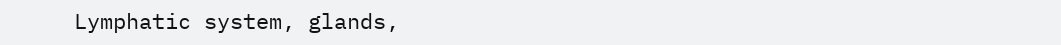Lymphatic system, glands,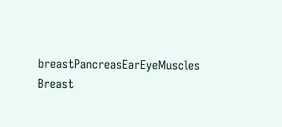breastPancreasEarEyeMuscles Breast